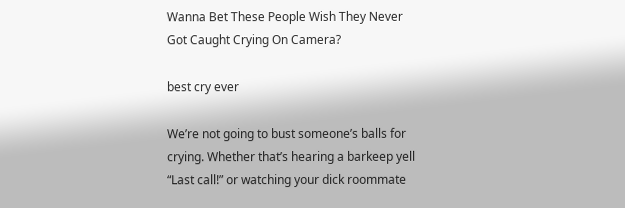Wanna Bet These People Wish They Never Got Caught Crying On Camera?

best cry ever

We’re not going to bust someone’s balls for crying. Whether that’s hearing a barkeep yell “Last call!” or watching your dick roommate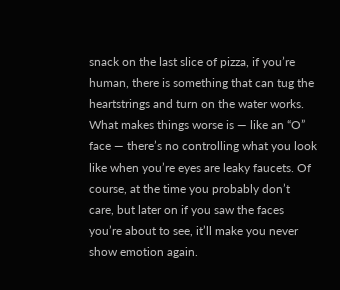snack on the last slice of pizza, if you’re human, there is something that can tug the heartstrings and turn on the water works. What makes things worse is — like an “O” face — there’s no controlling what you look like when you’re eyes are leaky faucets. Of course, at the time you probably don’t care, but later on if you saw the faces you’re about to see, it’ll make you never show emotion again.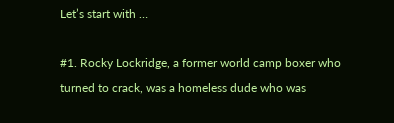Let’s start with …

#1. Rocky Lockridge, a former world camp boxer who turned to crack, was a homeless dude who was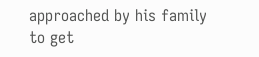approached by his family to get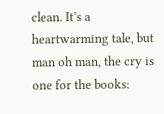clean. It’s a heartwarming tale, but man oh man, the cry is one for the books: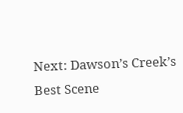Next: Dawson’s Creek’s Best Scene